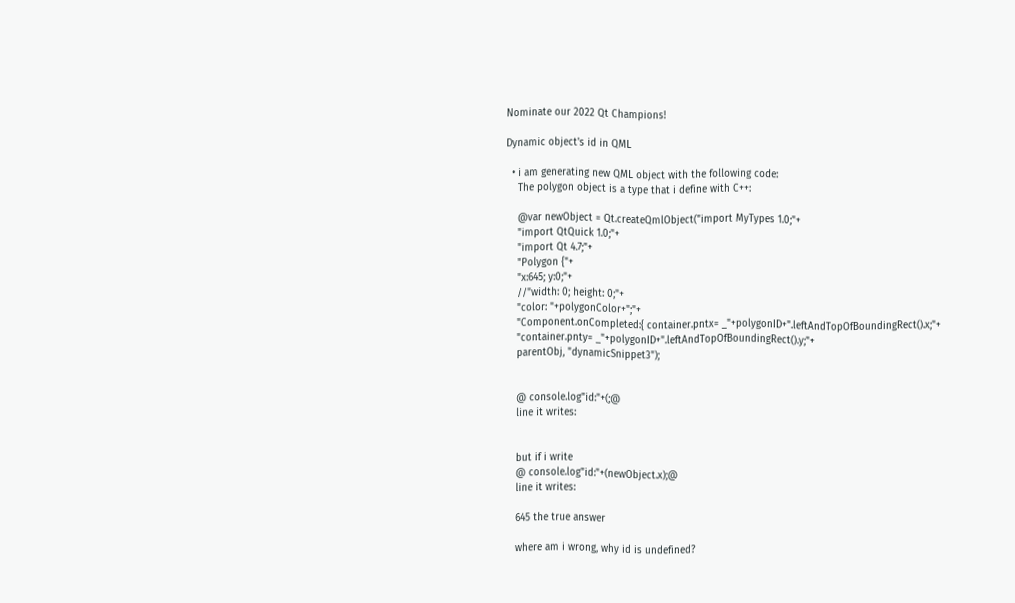Nominate our 2022 Qt Champions!

Dynamic object's id in QML

  • i am generating new QML object with the following code:
    The polygon object is a type that i define with C++:

    @var newObject = Qt.createQmlObject("import MyTypes 1.0;"+
    "import QtQuick 1.0;"+
    "import Qt 4.7;"+
    "Polygon {"+
    "x:645; y:0;"+
    //"width: 0; height: 0;"+
    "color: "+polygonColor+";"+
    "Component.onCompleted:{ container.pntx= _"+polygonID+".leftAndTopOfBoundingRect().x;"+
    "container.pnty= _"+polygonID+".leftAndTopOfBoundingRect().y;"+
    parentObj, "dynamicSnippet3");


    @ console.log"id:"+(;@
    line it writes:


    but if i write
    @ console.log"id:"+(newObject.x);@
    line it writes:

    645 the true answer

    where am i wrong, why id is undefined?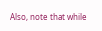Also, note that while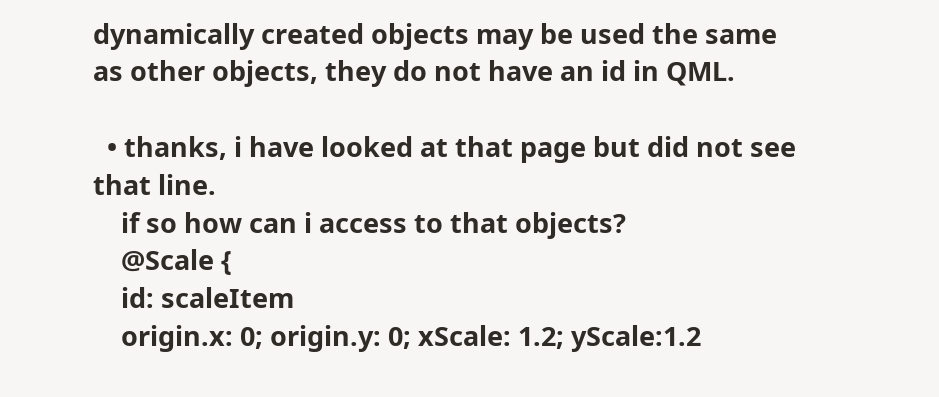dynamically created objects may be used the same as other objects, they do not have an id in QML.

  • thanks, i have looked at that page but did not see that line.
    if so how can i access to that objects?
    @Scale {
    id: scaleItem
    origin.x: 0; origin.y: 0; xScale: 1.2; yScale:1.2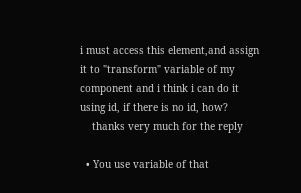i must access this element,and assign it to "transform" variable of my component and i think i can do it using id, if there is no id, how?
    thanks very much for the reply

  • You use variable of that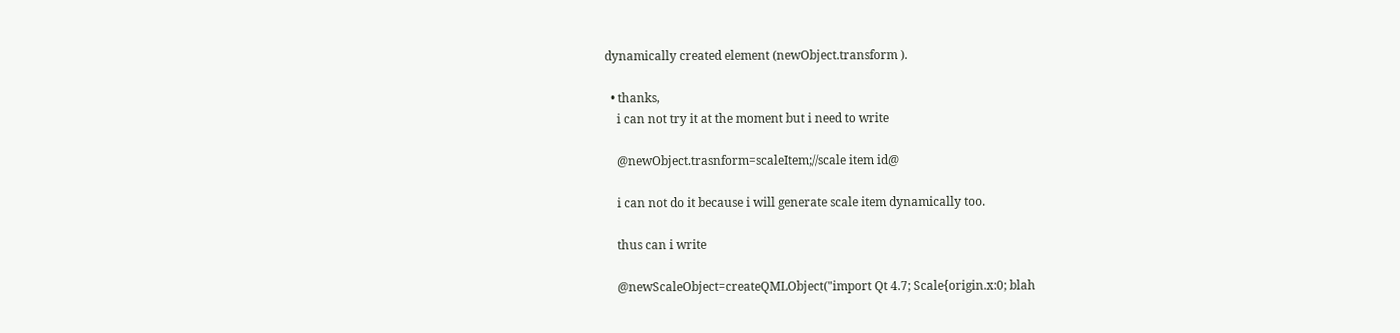dynamically created element (newObject.transform ).

  • thanks,
    i can not try it at the moment but i need to write

    @newObject.trasnform=scaleItem;//scale item id@

    i can not do it because i will generate scale item dynamically too.

    thus can i write

    @newScaleObject=createQMLObject("import Qt 4.7; Scale{origin.x:0; blah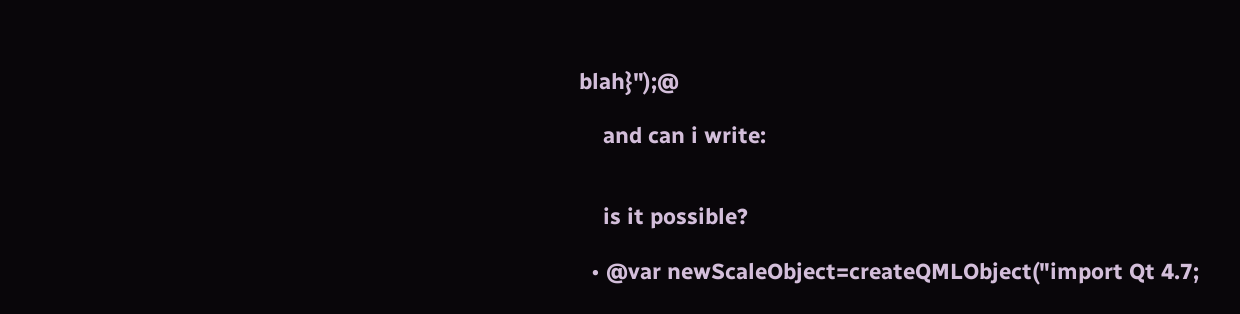blah}");@

    and can i write:


    is it possible?

  • @var newScaleObject=createQMLObject("import Qt 4.7;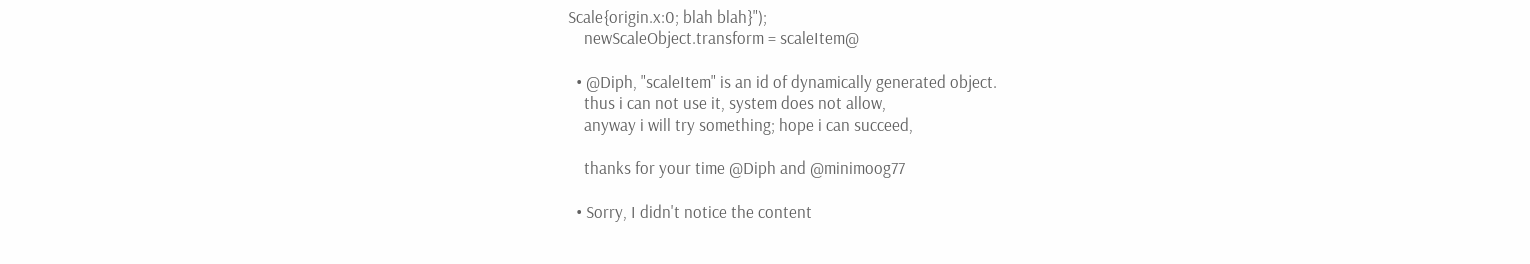Scale{origin.x:0; blah blah}");
    newScaleObject.transform = scaleItem@

  • @Diph, "scaleItem" is an id of dynamically generated object.
    thus i can not use it, system does not allow,
    anyway i will try something; hope i can succeed,

    thanks for your time @Diph and @minimoog77

  • Sorry, I didn't notice the content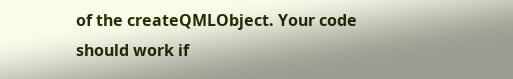of the createQMLObject. Your code should work if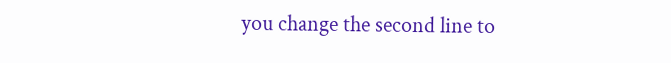you change the second line to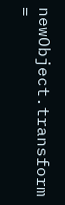newObject.transform =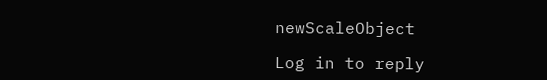newScaleObject

Log in to reply